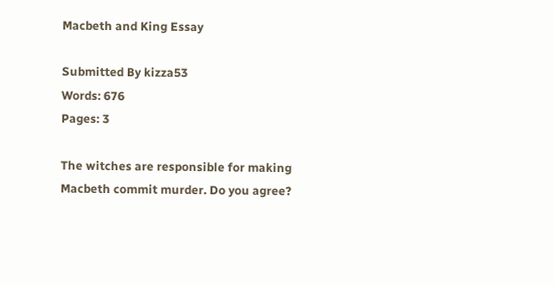Macbeth and King Essay

Submitted By kizza53
Words: 676
Pages: 3

The witches are responsible for making Macbeth commit murder. Do you agree?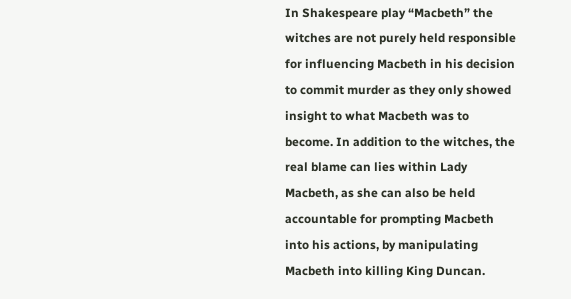In Shakespeare play “Macbeth” the witches are not purely held responsible for influencing Macbeth in his decision to commit murder as they only showed insight to what Macbeth was to become. In addition to the witches, the real blame can lies within Lady Macbeth, as she can also be held accountable for prompting Macbeth into his actions, by manipulating Macbeth into killing King Duncan.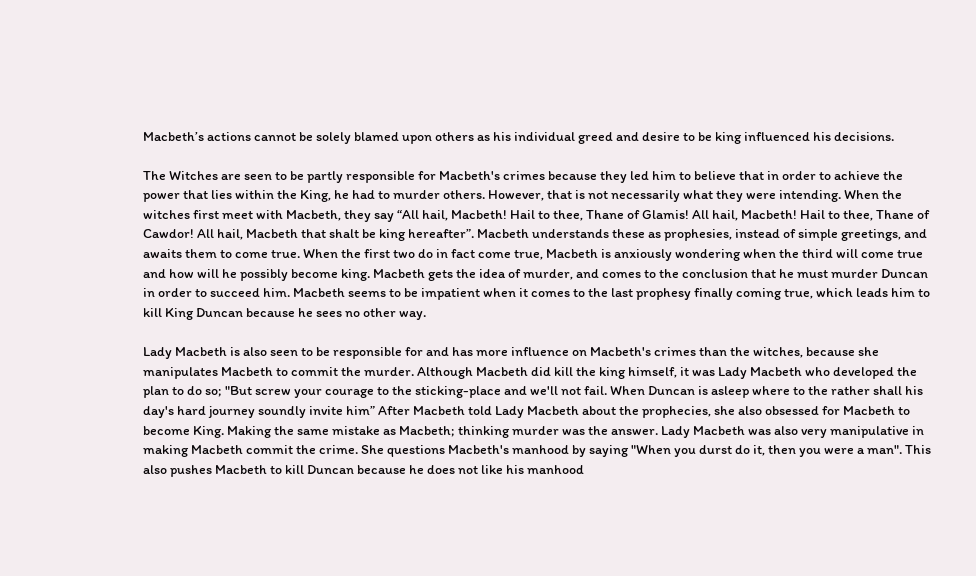Macbeth’s actions cannot be solely blamed upon others as his individual greed and desire to be king influenced his decisions.

The Witches are seen to be partly responsible for Macbeth's crimes because they led him to believe that in order to achieve the power that lies within the King, he had to murder others. However, that is not necessarily what they were intending. When the witches first meet with Macbeth, they say “All hail, Macbeth! Hail to thee, Thane of Glamis! All hail, Macbeth! Hail to thee, Thane of Cawdor! All hail, Macbeth that shalt be king hereafter”. Macbeth understands these as prophesies, instead of simple greetings, and awaits them to come true. When the first two do in fact come true, Macbeth is anxiously wondering when the third will come true and how will he possibly become king. Macbeth gets the idea of murder, and comes to the conclusion that he must murder Duncan in order to succeed him. Macbeth seems to be impatient when it comes to the last prophesy finally coming true, which leads him to kill King Duncan because he sees no other way.

Lady Macbeth is also seen to be responsible for and has more influence on Macbeth's crimes than the witches, because she manipulates Macbeth to commit the murder. Although Macbeth did kill the king himself, it was Lady Macbeth who developed the plan to do so; "But screw your courage to the sticking-place and we'll not fail. When Duncan is asleep where to the rather shall his day's hard journey soundly invite him” After Macbeth told Lady Macbeth about the prophecies, she also obsessed for Macbeth to become King. Making the same mistake as Macbeth; thinking murder was the answer. Lady Macbeth was also very manipulative in making Macbeth commit the crime. She questions Macbeth's manhood by saying "When you durst do it, then you were a man". This also pushes Macbeth to kill Duncan because he does not like his manhood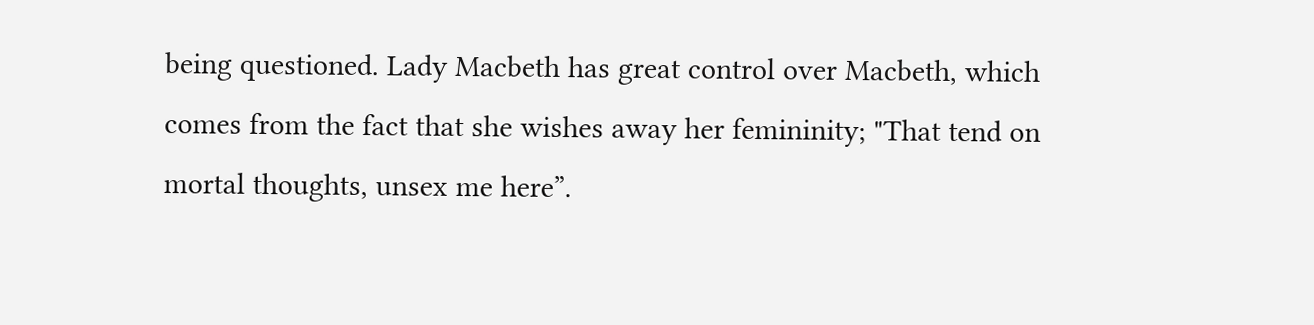being questioned. Lady Macbeth has great control over Macbeth, which comes from the fact that she wishes away her femininity; "That tend on mortal thoughts, unsex me here”.